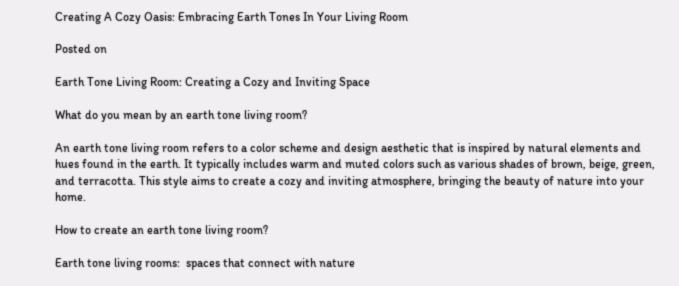Creating A Cozy Oasis: Embracing Earth Tones In Your Living Room

Posted on

Earth Tone Living Room: Creating a Cozy and Inviting Space

What do you mean by an earth tone living room?

An earth tone living room refers to a color scheme and design aesthetic that is inspired by natural elements and hues found in the earth. It typically includes warm and muted colors such as various shades of brown, beige, green, and terracotta. This style aims to create a cozy and inviting atmosphere, bringing the beauty of nature into your home.

How to create an earth tone living room?

Earth tone living rooms:  spaces that connect with nature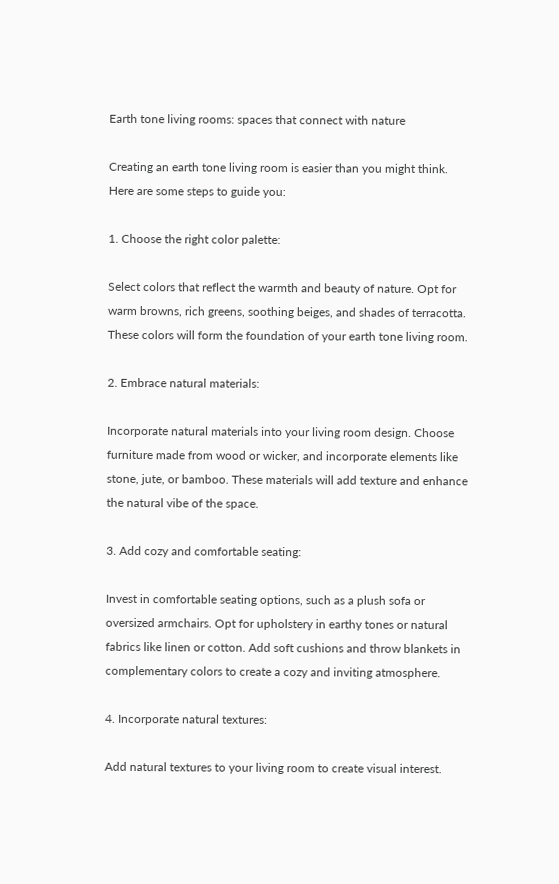Earth tone living rooms: spaces that connect with nature

Creating an earth tone living room is easier than you might think. Here are some steps to guide you:

1. Choose the right color palette:

Select colors that reflect the warmth and beauty of nature. Opt for warm browns, rich greens, soothing beiges, and shades of terracotta. These colors will form the foundation of your earth tone living room.

2. Embrace natural materials:

Incorporate natural materials into your living room design. Choose furniture made from wood or wicker, and incorporate elements like stone, jute, or bamboo. These materials will add texture and enhance the natural vibe of the space.

3. Add cozy and comfortable seating:

Invest in comfortable seating options, such as a plush sofa or oversized armchairs. Opt for upholstery in earthy tones or natural fabrics like linen or cotton. Add soft cushions and throw blankets in complementary colors to create a cozy and inviting atmosphere.

4. Incorporate natural textures:

Add natural textures to your living room to create visual interest.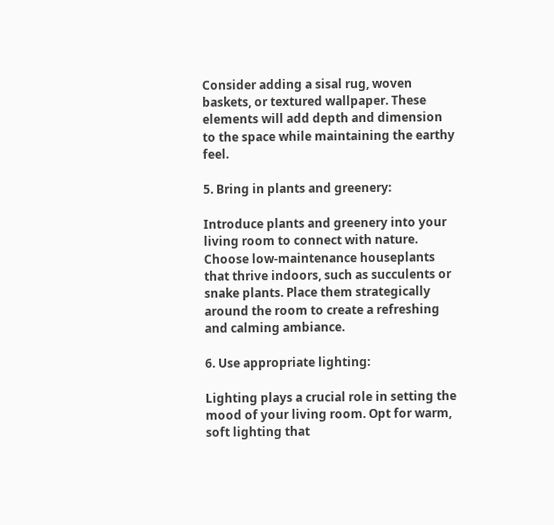Consider adding a sisal rug, woven baskets, or textured wallpaper. These elements will add depth and dimension to the space while maintaining the earthy feel.

5. Bring in plants and greenery:

Introduce plants and greenery into your living room to connect with nature. Choose low-maintenance houseplants that thrive indoors, such as succulents or snake plants. Place them strategically around the room to create a refreshing and calming ambiance.

6. Use appropriate lighting:

Lighting plays a crucial role in setting the mood of your living room. Opt for warm, soft lighting that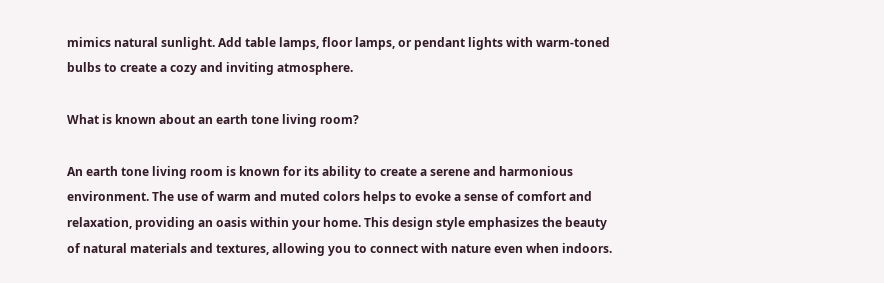mimics natural sunlight. Add table lamps, floor lamps, or pendant lights with warm-toned bulbs to create a cozy and inviting atmosphere.

What is known about an earth tone living room?

An earth tone living room is known for its ability to create a serene and harmonious environment. The use of warm and muted colors helps to evoke a sense of comfort and relaxation, providing an oasis within your home. This design style emphasizes the beauty of natural materials and textures, allowing you to connect with nature even when indoors.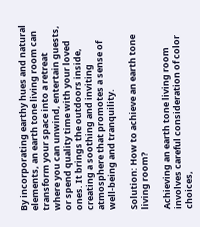By incorporating earthy hues and natural elements, an earth tone living room can transform your space into a retreat where you can unwind, entertain guests, or spend quality time with your loved ones. It brings the outdoors inside, creating a soothing and inviting atmosphere that promotes a sense of well-being and tranquility.

Solution: How to achieve an earth tone living room?

Achieving an earth tone living room involves careful consideration of color choices,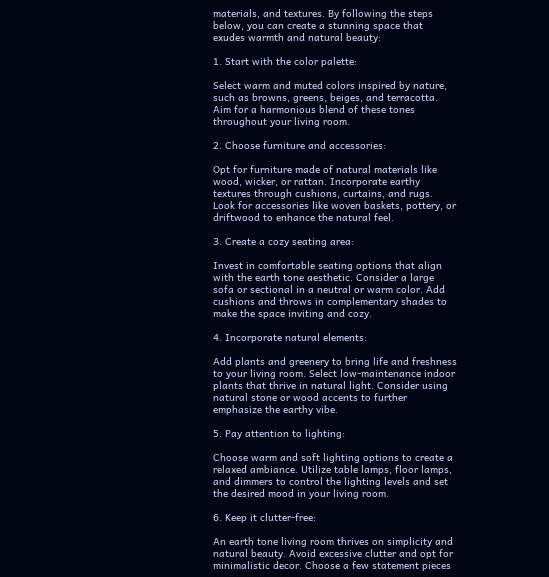materials, and textures. By following the steps below, you can create a stunning space that exudes warmth and natural beauty:

1. Start with the color palette:

Select warm and muted colors inspired by nature, such as browns, greens, beiges, and terracotta. Aim for a harmonious blend of these tones throughout your living room.

2. Choose furniture and accessories:

Opt for furniture made of natural materials like wood, wicker, or rattan. Incorporate earthy textures through cushions, curtains, and rugs. Look for accessories like woven baskets, pottery, or driftwood to enhance the natural feel.

3. Create a cozy seating area:

Invest in comfortable seating options that align with the earth tone aesthetic. Consider a large sofa or sectional in a neutral or warm color. Add cushions and throws in complementary shades to make the space inviting and cozy.

4. Incorporate natural elements:

Add plants and greenery to bring life and freshness to your living room. Select low-maintenance indoor plants that thrive in natural light. Consider using natural stone or wood accents to further emphasize the earthy vibe.

5. Pay attention to lighting:

Choose warm and soft lighting options to create a relaxed ambiance. Utilize table lamps, floor lamps, and dimmers to control the lighting levels and set the desired mood in your living room.

6. Keep it clutter-free:

An earth tone living room thrives on simplicity and natural beauty. Avoid excessive clutter and opt for minimalistic decor. Choose a few statement pieces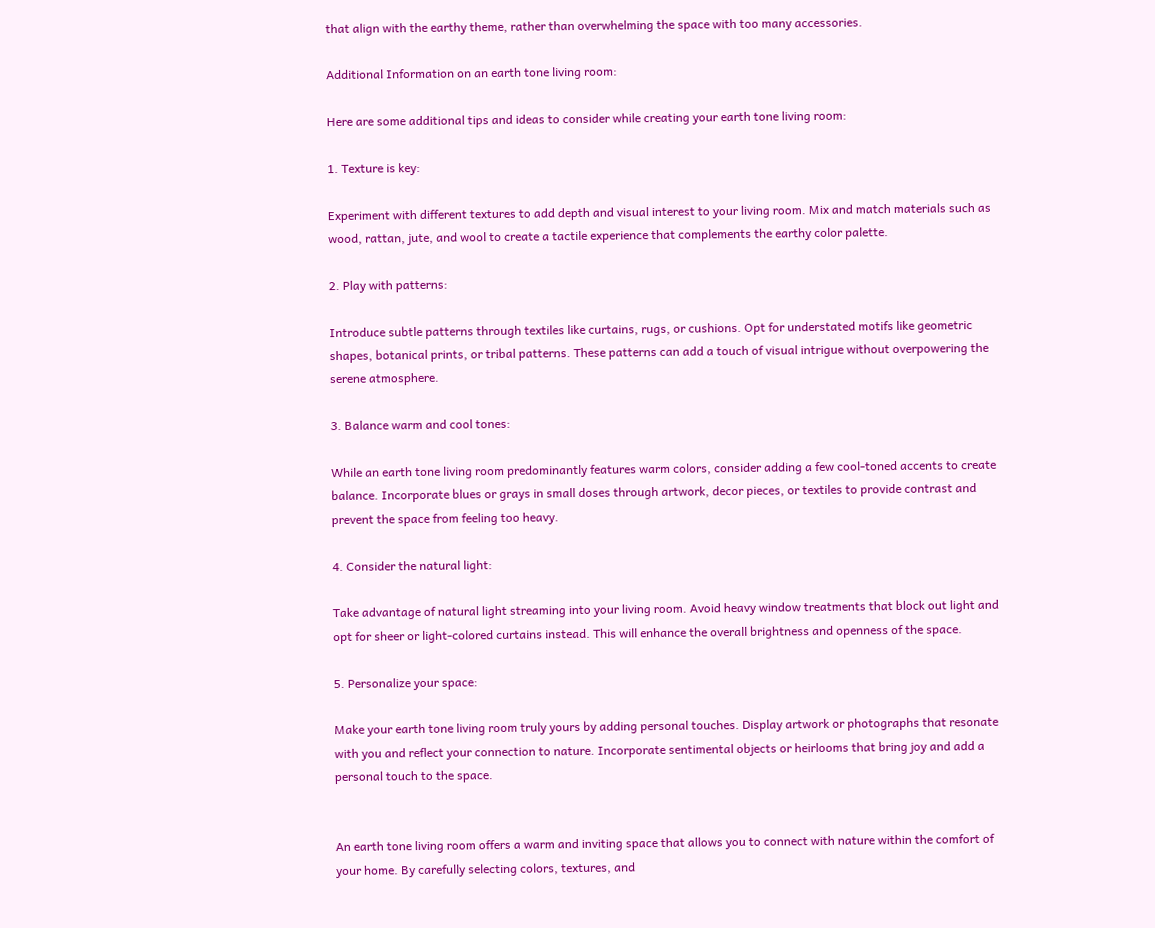that align with the earthy theme, rather than overwhelming the space with too many accessories.

Additional Information on an earth tone living room:

Here are some additional tips and ideas to consider while creating your earth tone living room:

1. Texture is key:

Experiment with different textures to add depth and visual interest to your living room. Mix and match materials such as wood, rattan, jute, and wool to create a tactile experience that complements the earthy color palette.

2. Play with patterns:

Introduce subtle patterns through textiles like curtains, rugs, or cushions. Opt for understated motifs like geometric shapes, botanical prints, or tribal patterns. These patterns can add a touch of visual intrigue without overpowering the serene atmosphere.

3. Balance warm and cool tones:

While an earth tone living room predominantly features warm colors, consider adding a few cool-toned accents to create balance. Incorporate blues or grays in small doses through artwork, decor pieces, or textiles to provide contrast and prevent the space from feeling too heavy.

4. Consider the natural light:

Take advantage of natural light streaming into your living room. Avoid heavy window treatments that block out light and opt for sheer or light-colored curtains instead. This will enhance the overall brightness and openness of the space.

5. Personalize your space:

Make your earth tone living room truly yours by adding personal touches. Display artwork or photographs that resonate with you and reflect your connection to nature. Incorporate sentimental objects or heirlooms that bring joy and add a personal touch to the space.


An earth tone living room offers a warm and inviting space that allows you to connect with nature within the comfort of your home. By carefully selecting colors, textures, and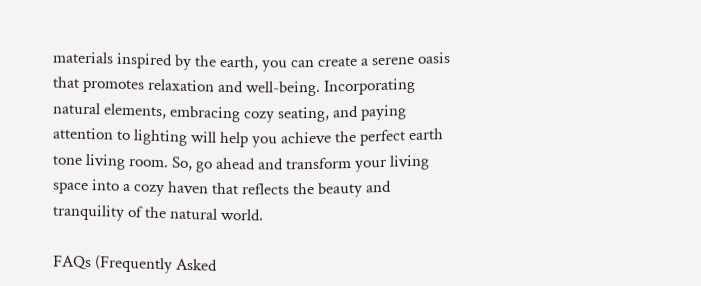materials inspired by the earth, you can create a serene oasis that promotes relaxation and well-being. Incorporating natural elements, embracing cozy seating, and paying attention to lighting will help you achieve the perfect earth tone living room. So, go ahead and transform your living space into a cozy haven that reflects the beauty and tranquility of the natural world.

FAQs (Frequently Asked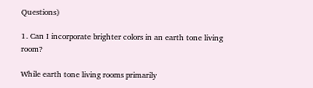Questions)

1. Can I incorporate brighter colors in an earth tone living room?

While earth tone living rooms primarily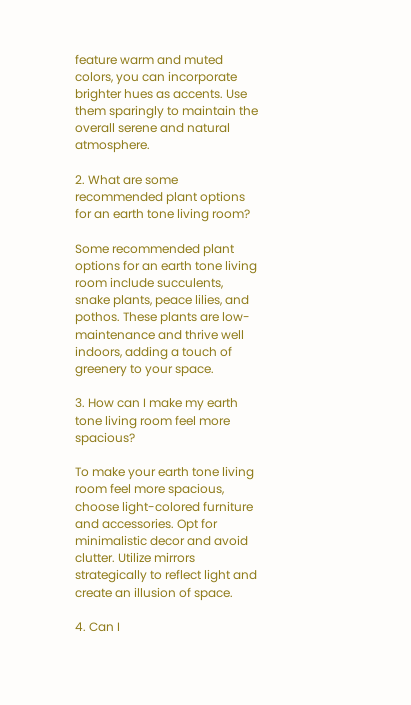feature warm and muted colors, you can incorporate brighter hues as accents. Use them sparingly to maintain the overall serene and natural atmosphere.

2. What are some recommended plant options for an earth tone living room?

Some recommended plant options for an earth tone living room include succulents, snake plants, peace lilies, and pothos. These plants are low-maintenance and thrive well indoors, adding a touch of greenery to your space.

3. How can I make my earth tone living room feel more spacious?

To make your earth tone living room feel more spacious, choose light-colored furniture and accessories. Opt for minimalistic decor and avoid clutter. Utilize mirrors strategically to reflect light and create an illusion of space.

4. Can I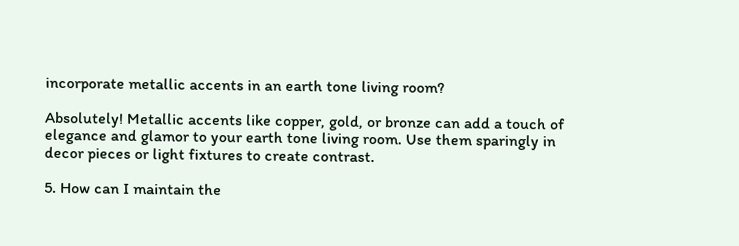incorporate metallic accents in an earth tone living room?

Absolutely! Metallic accents like copper, gold, or bronze can add a touch of elegance and glamor to your earth tone living room. Use them sparingly in decor pieces or light fixtures to create contrast.

5. How can I maintain the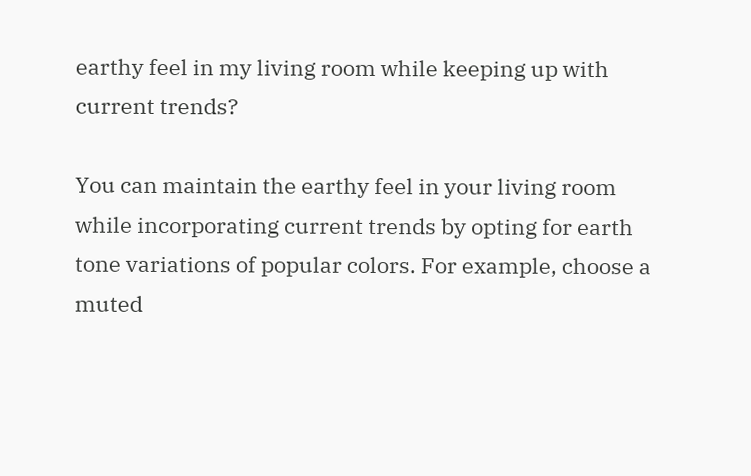earthy feel in my living room while keeping up with current trends?

You can maintain the earthy feel in your living room while incorporating current trends by opting for earth tone variations of popular colors. For example, choose a muted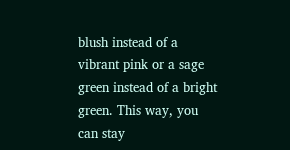blush instead of a vibrant pink or a sage green instead of a bright green. This way, you can stay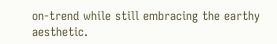on-trend while still embracing the earthy aesthetic.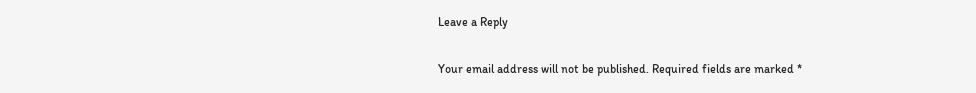Leave a Reply

Your email address will not be published. Required fields are marked *